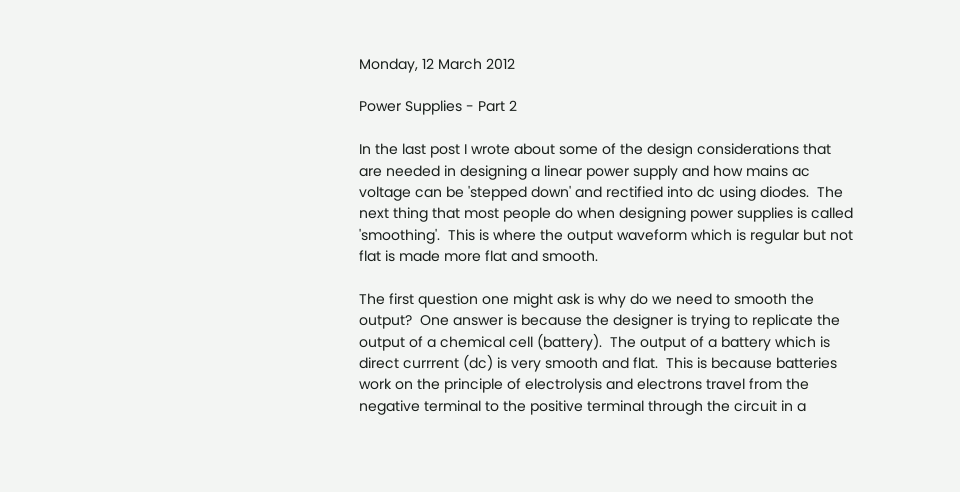Monday, 12 March 2012

Power Supplies - Part 2

In the last post I wrote about some of the design considerations that are needed in designing a linear power supply and how mains ac voltage can be 'stepped down' and rectified into dc using diodes.  The next thing that most people do when designing power supplies is called 'smoothing'.  This is where the output waveform which is regular but not flat is made more flat and smooth.

The first question one might ask is why do we need to smooth the output?  One answer is because the designer is trying to replicate the output of a chemical cell (battery).  The output of a battery which is direct currrent (dc) is very smooth and flat.  This is because batteries work on the principle of electrolysis and electrons travel from the negative terminal to the positive terminal through the circuit in a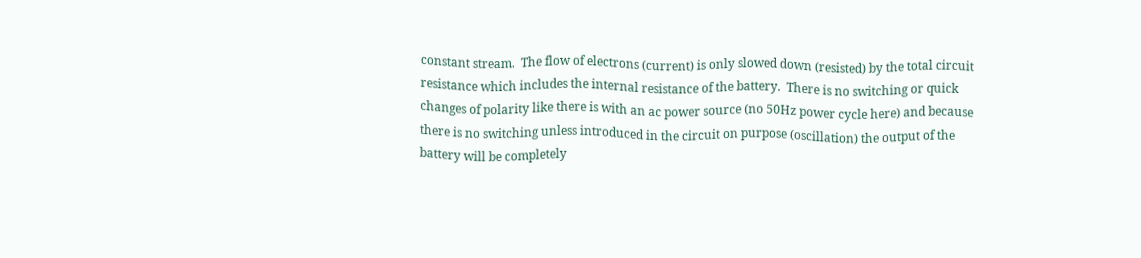constant stream.  The flow of electrons (current) is only slowed down (resisted) by the total circuit resistance which includes the internal resistance of the battery.  There is no switching or quick changes of polarity like there is with an ac power source (no 50Hz power cycle here) and because there is no switching unless introduced in the circuit on purpose (oscillation) the output of the battery will be completely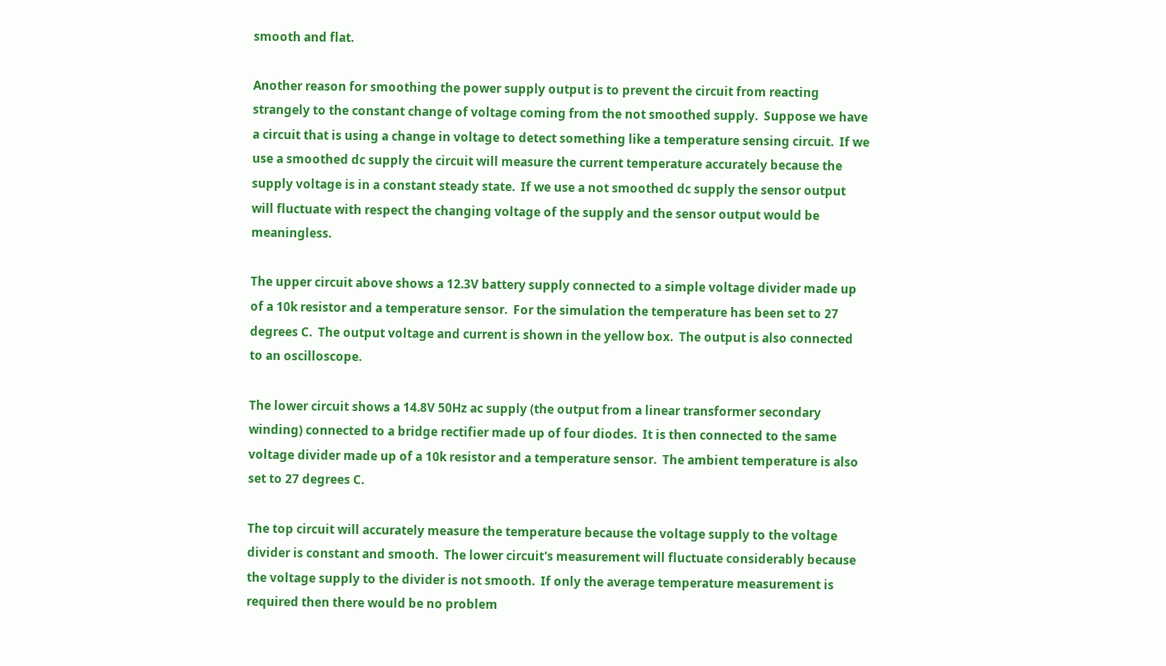smooth and flat.

Another reason for smoothing the power supply output is to prevent the circuit from reacting strangely to the constant change of voltage coming from the not smoothed supply.  Suppose we have a circuit that is using a change in voltage to detect something like a temperature sensing circuit.  If we use a smoothed dc supply the circuit will measure the current temperature accurately because the supply voltage is in a constant steady state.  If we use a not smoothed dc supply the sensor output will fluctuate with respect the changing voltage of the supply and the sensor output would be meaningless.

The upper circuit above shows a 12.3V battery supply connected to a simple voltage divider made up of a 10k resistor and a temperature sensor.  For the simulation the temperature has been set to 27 degrees C.  The output voltage and current is shown in the yellow box.  The output is also connected to an oscilloscope.

The lower circuit shows a 14.8V 50Hz ac supply (the output from a linear transformer secondary winding) connected to a bridge rectifier made up of four diodes.  It is then connected to the same voltage divider made up of a 10k resistor and a temperature sensor.  The ambient temperature is also set to 27 degrees C.

The top circuit will accurately measure the temperature because the voltage supply to the voltage divider is constant and smooth.  The lower circuit's measurement will fluctuate considerably because the voltage supply to the divider is not smooth.  If only the average temperature measurement is required then there would be no problem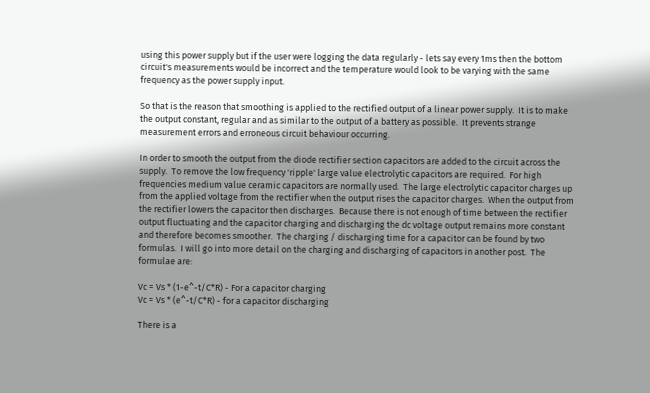using this power supply but if the user were logging the data regularly - lets say every 1ms then the bottom circuit's measurements would be incorrect and the temperature would look to be varying with the same frequency as the power supply input.

So that is the reason that smoothing is applied to the rectified output of a linear power supply.  It is to make the output constant, regular and as similar to the output of a battery as possible.  It prevents strange measurement errors and erroneous circuit behaviour occurring.

In order to smooth the output from the diode rectifier section capacitors are added to the circuit across the supply.  To remove the low frequency 'ripple' large value electrolytic capacitors are required.  For high frequencies medium value ceramic capacitors are normally used.  The large electrolytic capacitor charges up from the applied voltage from the rectifier when the output rises the capacitor charges.  When the output from the rectifier lowers the capacitor then discharges.  Because there is not enough of time between the rectifier output fluctuating and the capacitor charging and discharging the dc voltage output remains more constant and therefore becomes smoother.  The charging / discharging time for a capacitor can be found by two formulas.  I will go into more detail on the charging and discharging of capacitors in another post.  The formulae are:

Vc = Vs * (1-e^-t/C*R) - For a capacitor charging
Vc = Vs * (e^-t/C*R) - for a capacitor discharging

There is a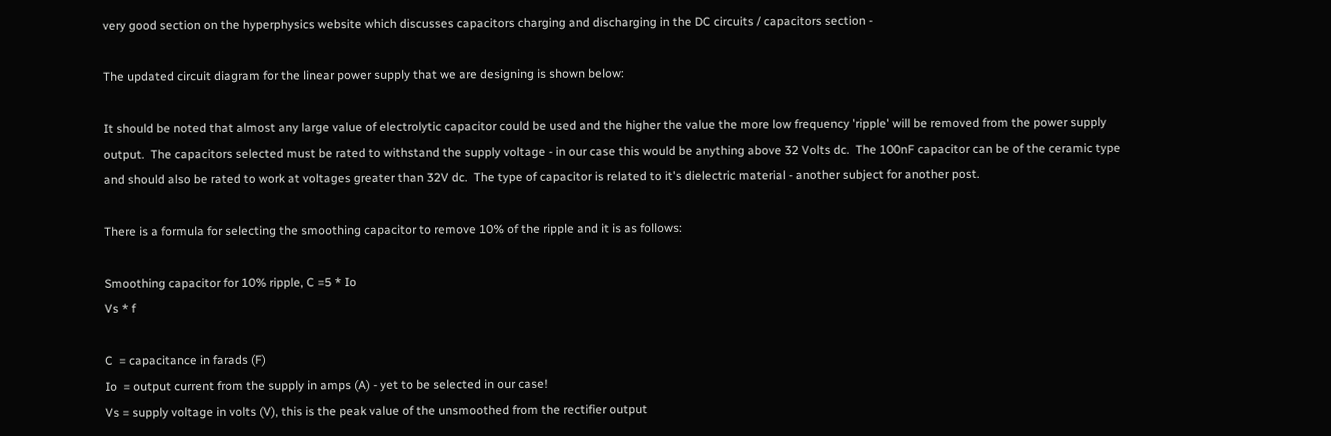very good section on the hyperphysics website which discusses capacitors charging and discharging in the DC circuits / capacitors section -

The updated circuit diagram for the linear power supply that we are designing is shown below:

It should be noted that almost any large value of electrolytic capacitor could be used and the higher the value the more low frequency 'ripple' will be removed from the power supply output.  The capacitors selected must be rated to withstand the supply voltage - in our case this would be anything above 32 Volts dc.  The 100nF capacitor can be of the ceramic type and should also be rated to work at voltages greater than 32V dc.  The type of capacitor is related to it's dielectric material - another subject for another post.

There is a formula for selecting the smoothing capacitor to remove 10% of the ripple and it is as follows:

Smoothing capacitor for 10% ripple, C =5 * Io
Vs * f

C  = capacitance in farads (F)
Io  = output current from the supply in amps (A) - yet to be selected in our case!
Vs = supply voltage in volts (V), this is the peak value of the unsmoothed from the rectifier output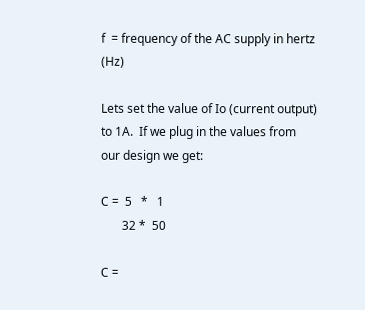f  = frequency of the AC supply in hertz (Hz)

Lets set the value of Io (current output) to 1A.  If we plug in the values from our design we get:

C =  5   *   1
       32 *  50

C =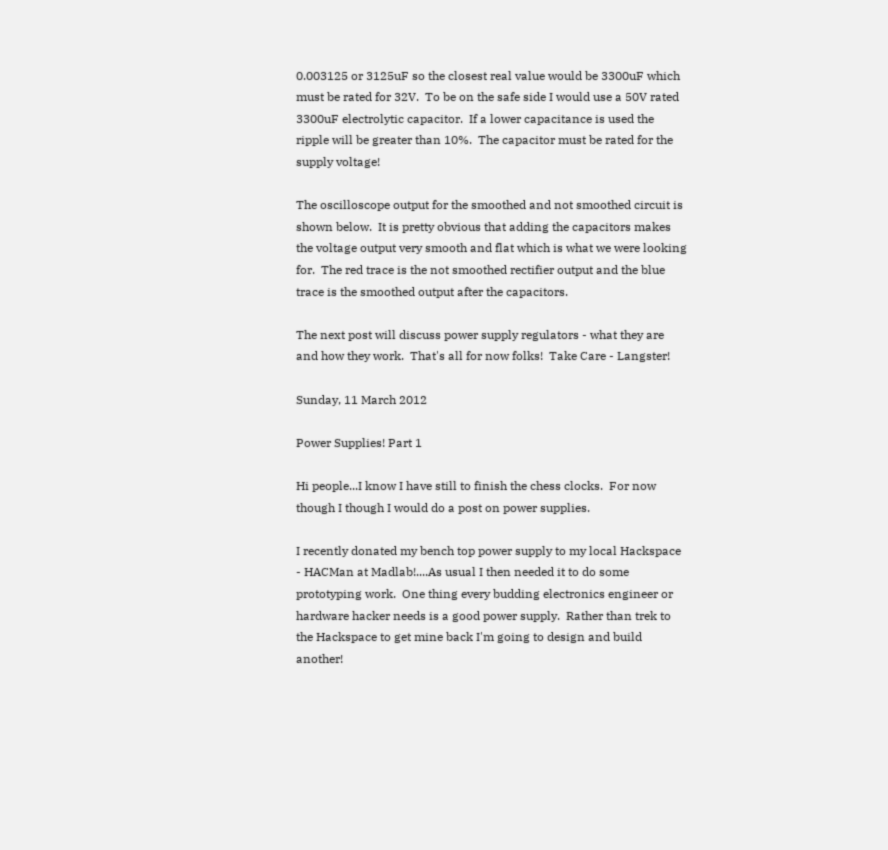0.003125 or 3125uF so the closest real value would be 3300uF which must be rated for 32V.  To be on the safe side I would use a 50V rated 3300uF electrolytic capacitor.  If a lower capacitance is used the ripple will be greater than 10%.  The capacitor must be rated for the supply voltage!

The oscilloscope output for the smoothed and not smoothed circuit is shown below.  It is pretty obvious that adding the capacitors makes the voltage output very smooth and flat which is what we were looking for.  The red trace is the not smoothed rectifier output and the blue trace is the smoothed output after the capacitors.

The next post will discuss power supply regulators - what they are and how they work.  That's all for now folks!  Take Care - Langster!

Sunday, 11 March 2012

Power Supplies! Part 1

Hi people...I know I have still to finish the chess clocks.  For now though I though I would do a post on power supplies.

I recently donated my bench top power supply to my local Hackspace - HACMan at Madlab!....As usual I then needed it to do some prototyping work.  One thing every budding electronics engineer or hardware hacker needs is a good power supply.  Rather than trek to the Hackspace to get mine back I'm going to design and build another!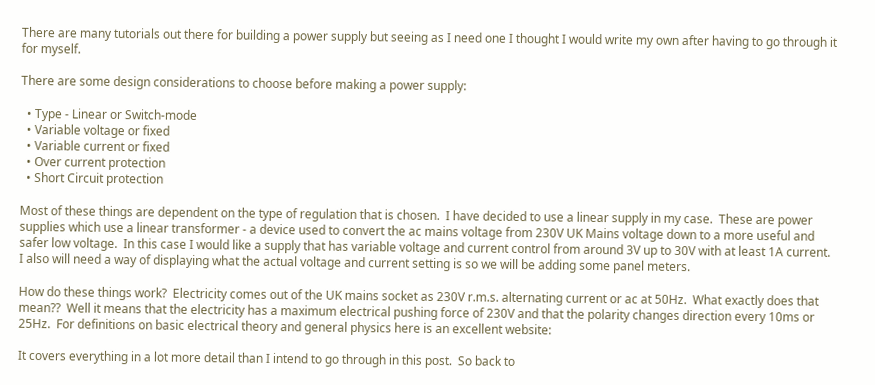There are many tutorials out there for building a power supply but seeing as I need one I thought I would write my own after having to go through it for myself.

There are some design considerations to choose before making a power supply:

  • Type - Linear or Switch-mode
  • Variable voltage or fixed
  • Variable current or fixed
  • Over current protection
  • Short Circuit protection

Most of these things are dependent on the type of regulation that is chosen.  I have decided to use a linear supply in my case.  These are power supplies which use a linear transformer - a device used to convert the ac mains voltage from 230V UK Mains voltage down to a more useful and safer low voltage.  In this case I would like a supply that has variable voltage and current control from around 3V up to 30V with at least 1A current.  I also will need a way of displaying what the actual voltage and current setting is so we will be adding some panel meters.

How do these things work?  Electricity comes out of the UK mains socket as 230V r.m.s. alternating current or ac at 50Hz.  What exactly does that mean??  Well it means that the electricity has a maximum electrical pushing force of 230V and that the polarity changes direction every 10ms or 25Hz.  For definitions on basic electrical theory and general physics here is an excellent website:

It covers everything in a lot more detail than I intend to go through in this post.  So back to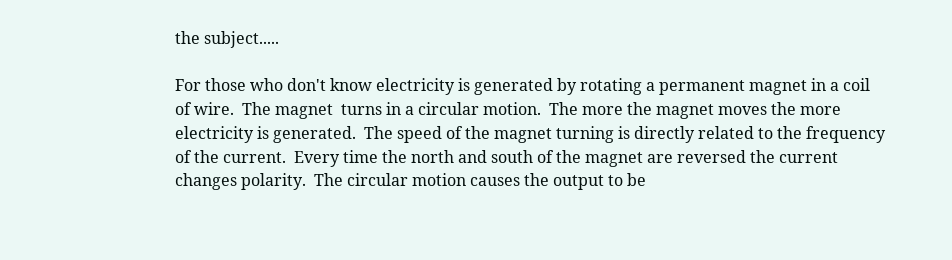the subject.....

For those who don't know electricity is generated by rotating a permanent magnet in a coil of wire.  The magnet  turns in a circular motion.  The more the magnet moves the more electricity is generated.  The speed of the magnet turning is directly related to the frequency of the current.  Every time the north and south of the magnet are reversed the current changes polarity.  The circular motion causes the output to be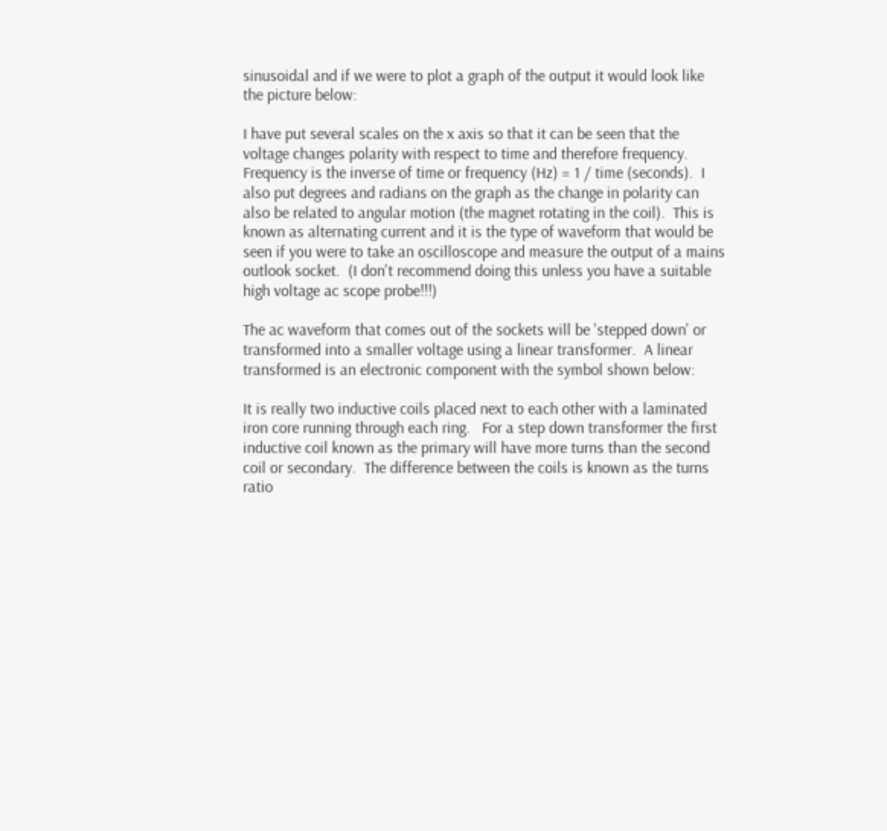sinusoidal and if we were to plot a graph of the output it would look like the picture below:

I have put several scales on the x axis so that it can be seen that the voltage changes polarity with respect to time and therefore frequency.  Frequency is the inverse of time or frequency (Hz) = 1 / time (seconds).  I also put degrees and radians on the graph as the change in polarity can also be related to angular motion (the magnet rotating in the coil).  This is known as alternating current and it is the type of waveform that would be seen if you were to take an oscilloscope and measure the output of a mains outlook socket.  (I don't recommend doing this unless you have a suitable high voltage ac scope probe!!!)

The ac waveform that comes out of the sockets will be 'stepped down' or transformed into a smaller voltage using a linear transformer.  A linear transformed is an electronic component with the symbol shown below:

It is really two inductive coils placed next to each other with a laminated iron core running through each ring.   For a step down transformer the first inductive coil known as the primary will have more turns than the second coil or secondary.  The difference between the coils is known as the turns ratio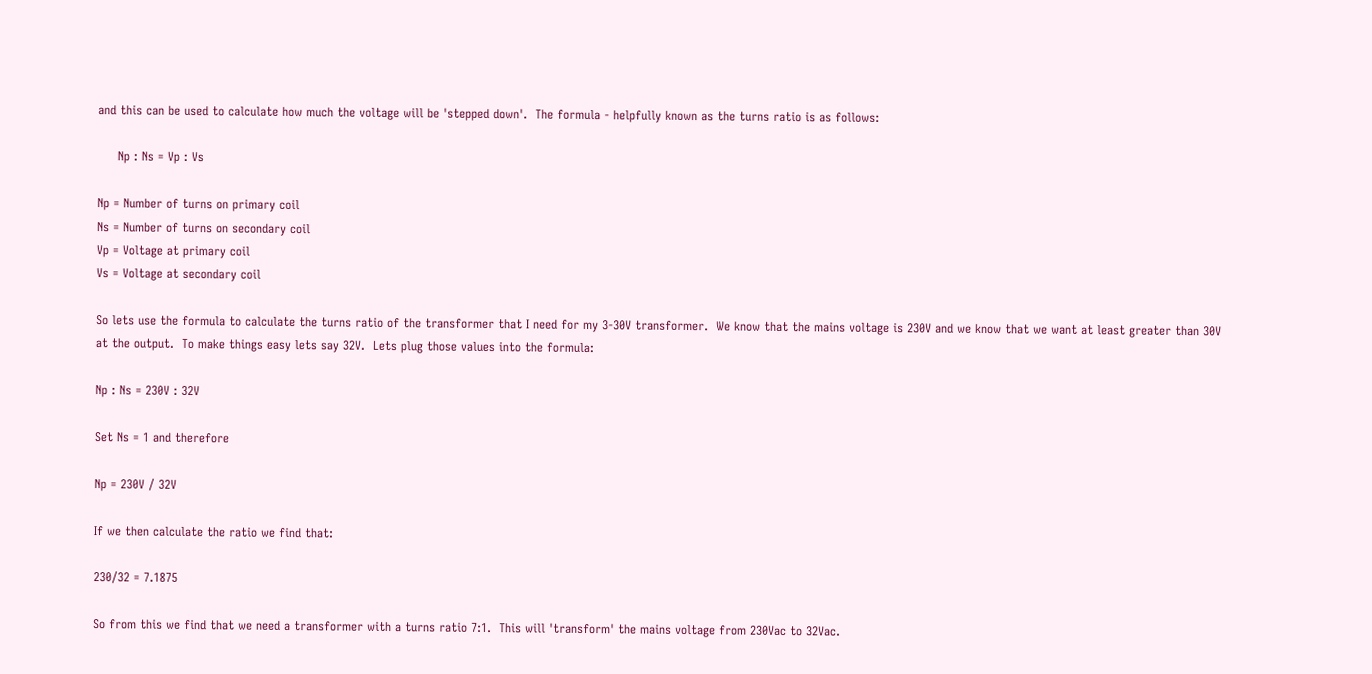and this can be used to calculate how much the voltage will be 'stepped down'.  The formula - helpfully known as the turns ratio is as follows:

     Np : Ns = Vp : Vs

Np = Number of turns on primary coil
Ns = Number of turns on secondary coil
Vp = Voltage at primary coil
Vs = Voltage at secondary coil

So lets use the formula to calculate the turns ratio of the transformer that I need for my 3-30V transformer.  We know that the mains voltage is 230V and we know that we want at least greater than 30V at the output.  To make things easy lets say 32V.  Lets plug those values into the formula:

Np : Ns = 230V : 32V

Set Ns = 1 and therefore

Np = 230V / 32V

If we then calculate the ratio we find that:

230/32 = 7.1875

So from this we find that we need a transformer with a turns ratio 7:1.  This will 'transform' the mains voltage from 230Vac to 32Vac.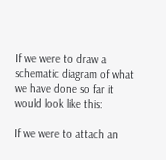If we were to draw a schematic diagram of what we have done so far it would look like this:

If we were to attach an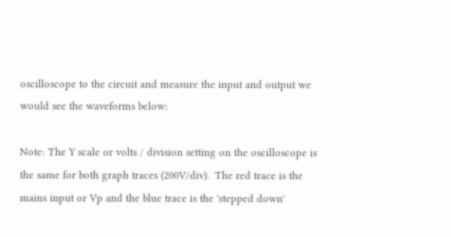oscilloscope to the circuit and measure the input and output we would see the waveforms below:

Note: The Y scale or volts / division setting on the oscilloscope is the same for both graph traces (200V/div).  The red trace is the mains input or Vp and the blue trace is the 'stepped down'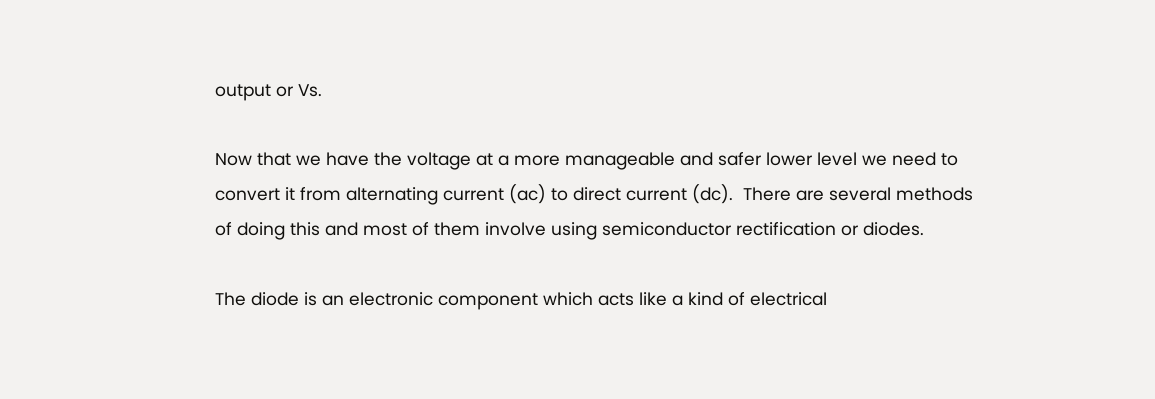output or Vs.

Now that we have the voltage at a more manageable and safer lower level we need to convert it from alternating current (ac) to direct current (dc).  There are several methods of doing this and most of them involve using semiconductor rectification or diodes.

The diode is an electronic component which acts like a kind of electrical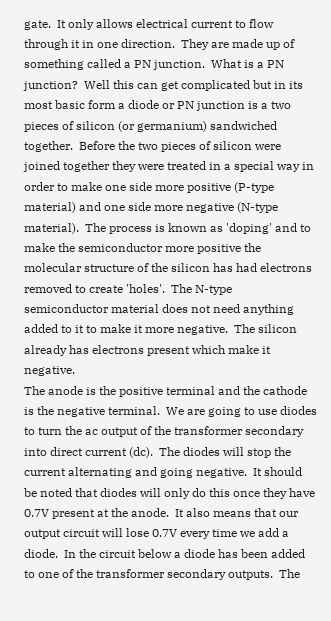gate.  It only allows electrical current to flow through it in one direction.  They are made up of something called a PN junction.  What is a PN junction?  Well this can get complicated but in its most basic form a diode or PN junction is a two pieces of silicon (or germanium) sandwiched together.  Before the two pieces of silicon were joined together they were treated in a special way in order to make one side more positive (P-type material) and one side more negative (N-type material).  The process is known as 'doping' and to make the semiconductor more positive the molecular structure of the silicon has had electrons removed to create 'holes'.  The N-type semiconductor material does not need anything added to it to make it more negative.  The silicon already has electrons present which make it negative.
The anode is the positive terminal and the cathode is the negative terminal.  We are going to use diodes to turn the ac output of the transformer secondary into direct current (dc).  The diodes will stop the current alternating and going negative.  It should be noted that diodes will only do this once they have 0.7V present at the anode.  It also means that our output circuit will lose 0.7V every time we add a diode.  In the circuit below a diode has been added to one of the transformer secondary outputs.  The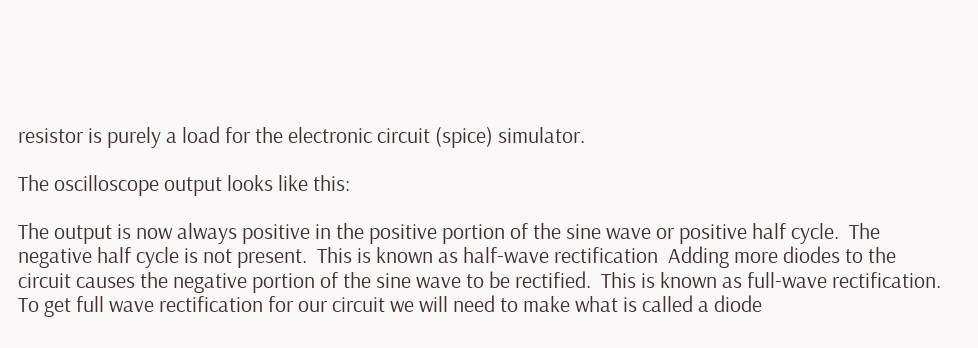resistor is purely a load for the electronic circuit (spice) simulator.

The oscilloscope output looks like this:

The output is now always positive in the positive portion of the sine wave or positive half cycle.  The negative half cycle is not present.  This is known as half-wave rectification  Adding more diodes to the circuit causes the negative portion of the sine wave to be rectified.  This is known as full-wave rectification.  To get full wave rectification for our circuit we will need to make what is called a diode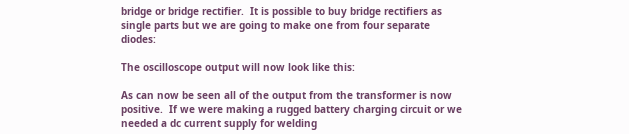bridge or bridge rectifier.  It is possible to buy bridge rectifiers as single parts but we are going to make one from four separate diodes:

The oscilloscope output will now look like this:

As can now be seen all of the output from the transformer is now positive.  If we were making a rugged battery charging circuit or we needed a dc current supply for welding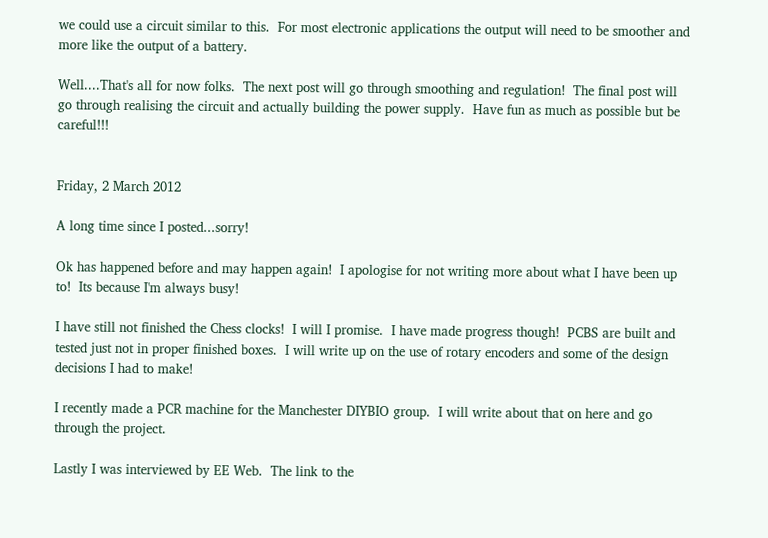we could use a circuit similar to this.  For most electronic applications the output will need to be smoother and more like the output of a battery.

Well....That's all for now folks.  The next post will go through smoothing and regulation!  The final post will go through realising the circuit and actually building the power supply.  Have fun as much as possible but be careful!!!


Friday, 2 March 2012

A long time since I posted...sorry!

Ok has happened before and may happen again!  I apologise for not writing more about what I have been up to!  Its because I'm always busy!

I have still not finished the Chess clocks!  I will I promise.  I have made progress though!  PCBS are built and tested just not in proper finished boxes.  I will write up on the use of rotary encoders and some of the design decisions I had to make!

I recently made a PCR machine for the Manchester DIYBIO group.  I will write about that on here and go through the project.

Lastly I was interviewed by EE Web.  The link to the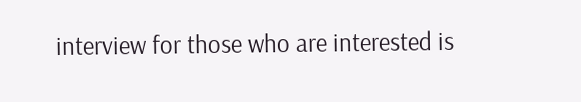interview for those who are interested is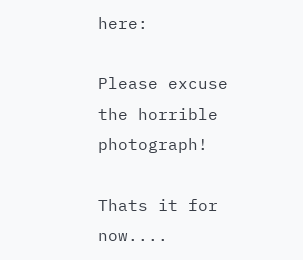here:

Please excuse the horrible photograph!

Thats it for now....